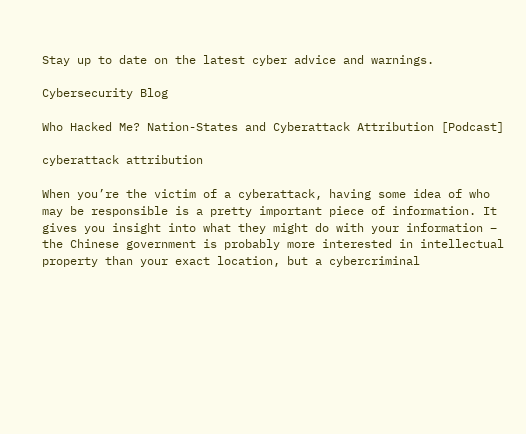Stay up to date on the latest cyber advice and warnings.

Cybersecurity Blog

Who Hacked Me? Nation-States and Cyberattack Attribution [Podcast]

cyberattack attribution

When you’re the victim of a cyberattack, having some idea of who may be responsible is a pretty important piece of information. It gives you insight into what they might do with your information – the Chinese government is probably more interested in intellectual property than your exact location, but a cybercriminal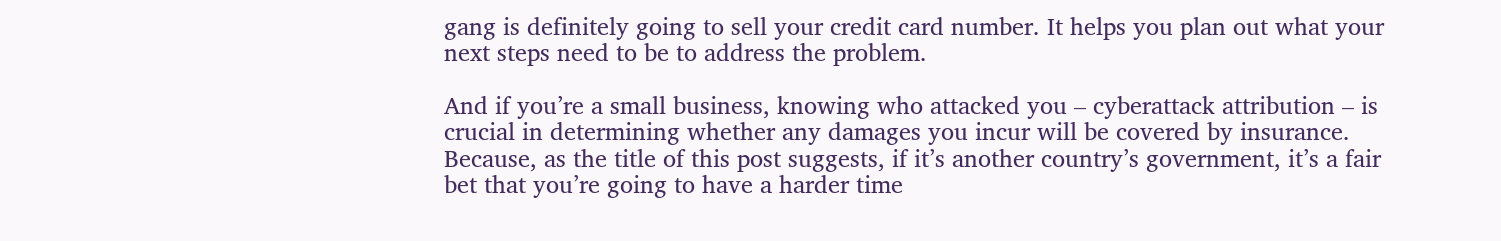gang is definitely going to sell your credit card number. It helps you plan out what your next steps need to be to address the problem.

And if you’re a small business, knowing who attacked you – cyberattack attribution – is crucial in determining whether any damages you incur will be covered by insurance. Because, as the title of this post suggests, if it’s another country’s government, it’s a fair bet that you’re going to have a harder time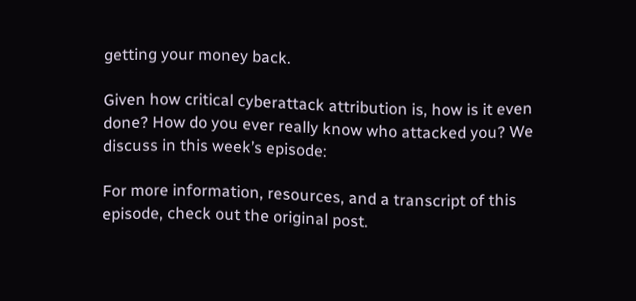getting your money back.

Given how critical cyberattack attribution is, how is it even done? How do you ever really know who attacked you? We discuss in this week’s episode:

For more information, resources, and a transcript of this episode, check out the original post.